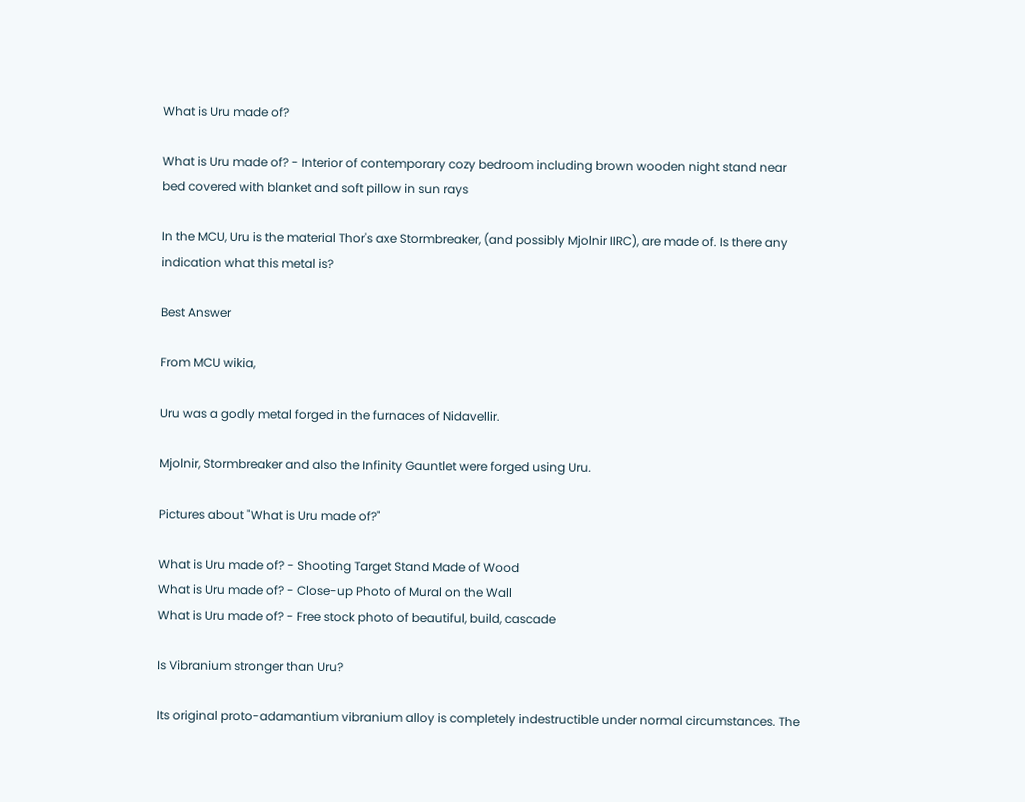What is Uru made of?

What is Uru made of? - Interior of contemporary cozy bedroom including brown wooden night stand near bed covered with blanket and soft pillow in sun rays

In the MCU, Uru is the material Thor's axe Stormbreaker, (and possibly Mjolnir IIRC), are made of. Is there any indication what this metal is?

Best Answer

From MCU wikia,

Uru was a godly metal forged in the furnaces of Nidavellir.

Mjolnir, Stormbreaker and also the Infinity Gauntlet were forged using Uru.

Pictures about "What is Uru made of?"

What is Uru made of? - Shooting Target Stand Made of Wood
What is Uru made of? - Close-up Photo of Mural on the Wall
What is Uru made of? - Free stock photo of beautiful, build, cascade

Is Vibranium stronger than Uru?

Its original proto-adamantium vibranium alloy is completely indestructible under normal circumstances. The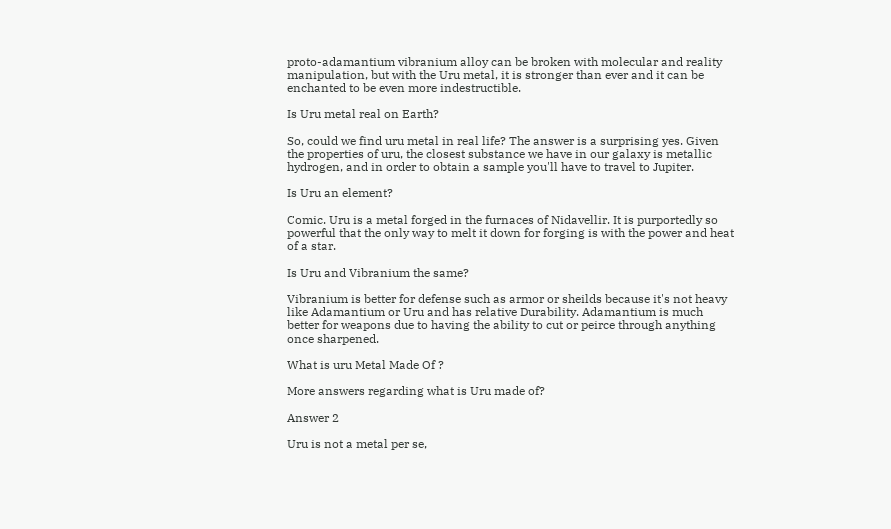proto-adamantium vibranium alloy can be broken with molecular and reality manipulation, but with the Uru metal, it is stronger than ever and it can be enchanted to be even more indestructible.

Is Uru metal real on Earth?

So, could we find uru metal in real life? The answer is a surprising yes. Given the properties of uru, the closest substance we have in our galaxy is metallic hydrogen, and in order to obtain a sample you'll have to travel to Jupiter.

Is Uru an element?

Comic. Uru is a metal forged in the furnaces of Nidavellir. It is purportedly so powerful that the only way to melt it down for forging is with the power and heat of a star.

Is Uru and Vibranium the same?

Vibranium is better for defense such as armor or sheilds because it's not heavy like Adamantium or Uru and has relative Durability. Adamantium is much better for weapons due to having the ability to cut or peirce through anything once sharpened.

What is uru Metal Made Of ?

More answers regarding what is Uru made of?

Answer 2

Uru is not a metal per se,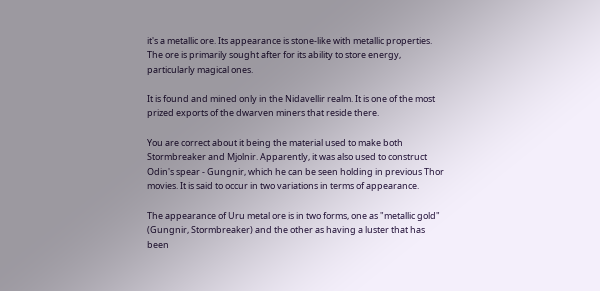it's a metallic ore. Its appearance is stone-like with metallic properties. The ore is primarily sought after for its ability to store energy, particularly magical ones.

It is found and mined only in the Nidavellir realm. It is one of the most prized exports of the dwarven miners that reside there.

You are correct about it being the material used to make both Stormbreaker and Mjolnir. Apparently, it was also used to construct Odin's spear - Gungnir, which he can be seen holding in previous Thor movies. It is said to occur in two variations in terms of appearance.

The appearance of Uru metal ore is in two forms, one as "metallic gold" (Gungnir, Stormbreaker) and the other as having a luster that has been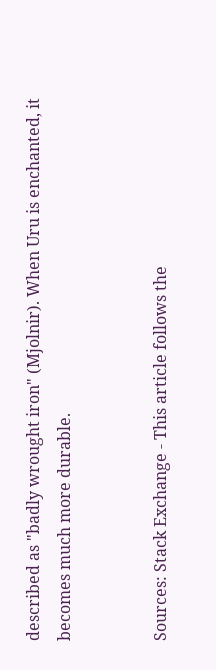described as "badly wrought iron" (Mjolnir). When Uru is enchanted, it becomes much more durable.


Sources: Stack Exchange - This article follows the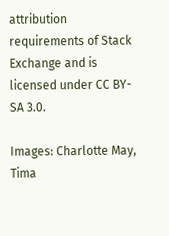attribution requirements of Stack Exchange and is licensed under CC BY-SA 3.0.

Images: Charlotte May, Tima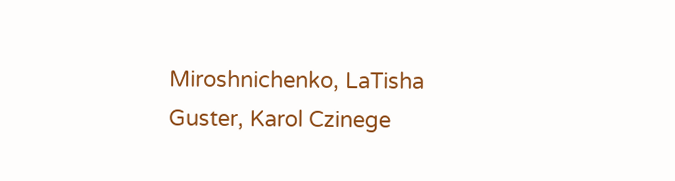Miroshnichenko, LaTisha Guster, Karol Czinege